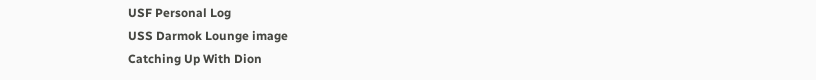USF Personal Log
USS Darmok Lounge image
Catching Up With Dion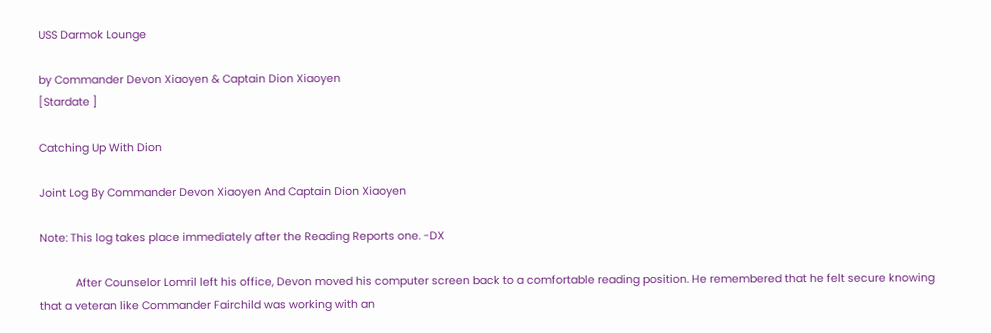USS Darmok Lounge

by Commander Devon Xiaoyen & Captain Dion Xiaoyen
[Stardate ]

Catching Up With Dion

Joint Log By Commander Devon Xiaoyen And Captain Dion Xiaoyen

Note: This log takes place immediately after the Reading Reports one. -DX

            After Counselor Lomril left his office, Devon moved his computer screen back to a comfortable reading position. He remembered that he felt secure knowing that a veteran like Commander Fairchild was working with an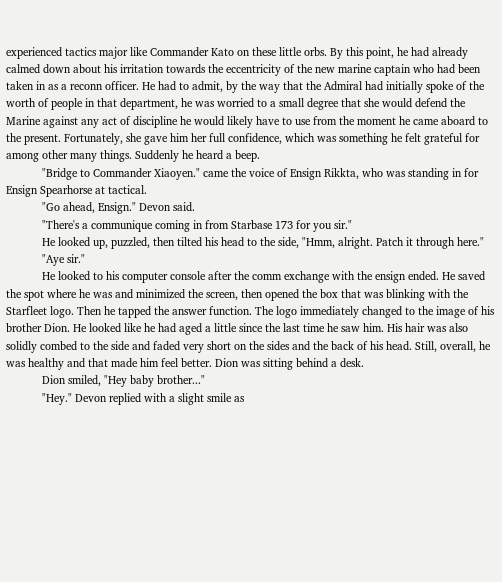experienced tactics major like Commander Kato on these little orbs. By this point, he had already calmed down about his irritation towards the eccentricity of the new marine captain who had been taken in as a reconn officer. He had to admit, by the way that the Admiral had initially spoke of the worth of people in that department, he was worried to a small degree that she would defend the Marine against any act of discipline he would likely have to use from the moment he came aboard to the present. Fortunately, she gave him her full confidence, which was something he felt grateful for among other many things. Suddenly he heard a beep.
            "Bridge to Commander Xiaoyen." came the voice of Ensign Rikkta, who was standing in for Ensign Spearhorse at tactical.
            "Go ahead, Ensign." Devon said.
            "There's a communique coming in from Starbase 173 for you sir."
            He looked up, puzzled, then tilted his head to the side, "Hmm, alright. Patch it through here."
            "Aye sir."
            He looked to his computer console after the comm exchange with the ensign ended. He saved the spot where he was and minimized the screen, then opened the box that was blinking with the Starfleet logo. Then he tapped the answer function. The logo immediately changed to the image of his brother Dion. He looked like he had aged a little since the last time he saw him. His hair was also solidly combed to the side and faded very short on the sides and the back of his head. Still, overall, he was healthy and that made him feel better. Dion was sitting behind a desk.
            Dion smiled, "Hey baby brother..."
            "Hey." Devon replied with a slight smile as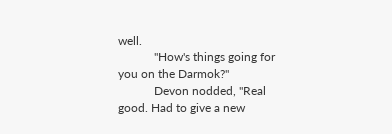well.
            "How's things going for you on the Darmok?"
            Devon nodded, "Real good. Had to give a new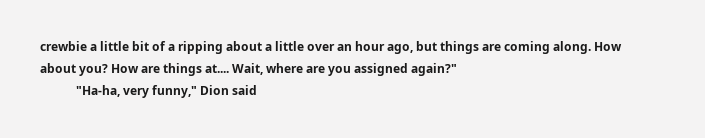crewbie a little bit of a ripping about a little over an hour ago, but things are coming along. How about you? How are things at.... Wait, where are you assigned again?"
            "Ha-ha, very funny," Dion said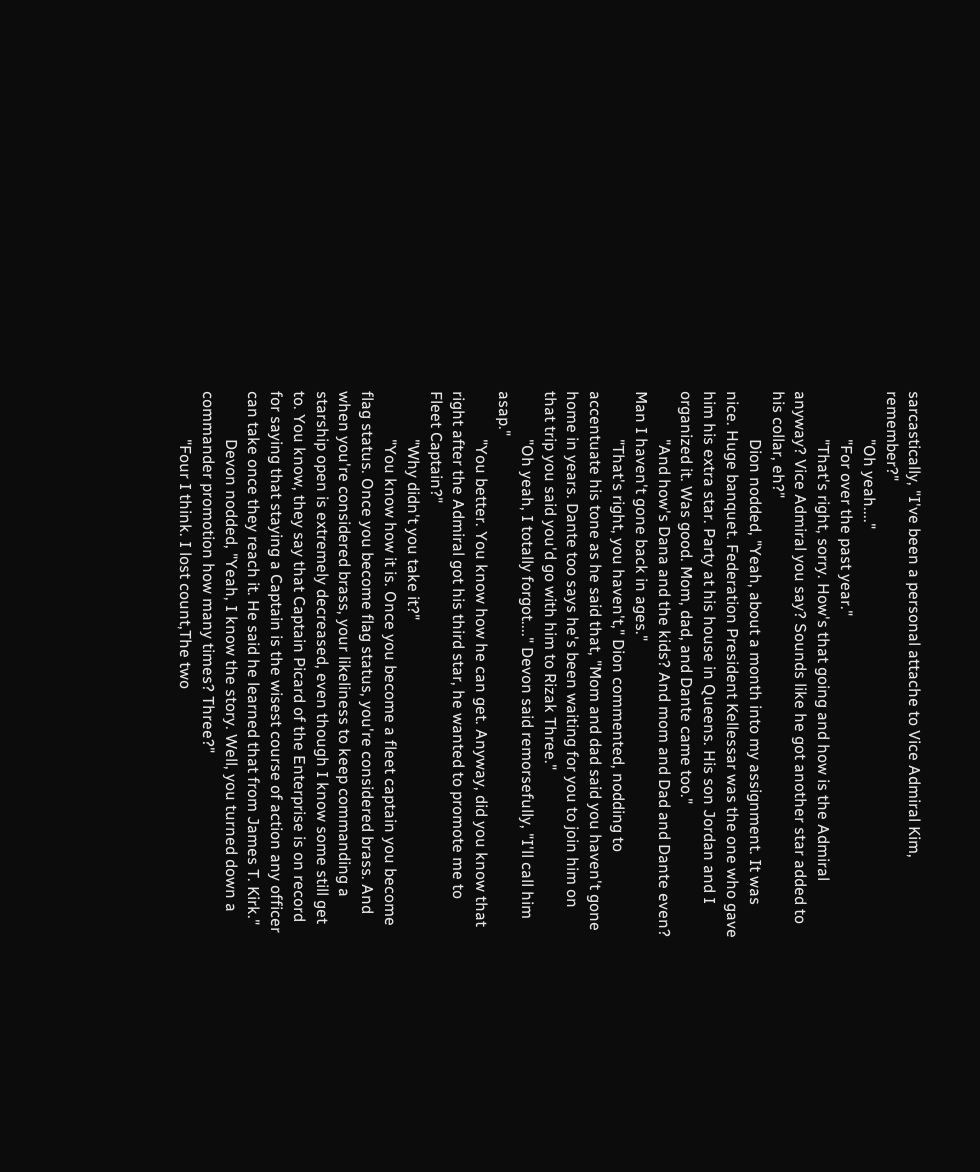sarcastically, "I've been a personal attache to Vice Admiral Kim, remember?"
            "Oh yeah...."
            "For over the past year."
            "That's right, sorry. How's that going and how is the Admiral anyway? Vice Admiral you say? Sounds like he got another star added to his collar, eh?"
            Dion nodded, "Yeah, about a month into my assignment. It was nice. Huge banquet. Federation President Kellessar was the one who gave him his extra star. Party at his house in Queens. His son Jordan and I organized it. Was good. Mom, dad, and Dante came too."
            "And how's Dana and the kids? And mom and Dad and Dante even? Man I haven't gone back in ages."
            "That's right, you haven't," Dion commented, nodding to accentuate his tone as he said that, "Mom and dad said you haven't gone home in years. Dante too says he's been waiting for you to join him on that trip you said you'd go with him to Rizak Three."
            "Oh yeah, I totally forgot...." Devon said remorsefully, "I'll call him asap."
            "You better. You know how he can get. Anyway, did you know that right after the Admiral got his third star, he wanted to promote me to Fleet Captain?"
            "Why didn't you take it?"
            "You know how it is. Once you become a fleet captain you become flag status. Once you become flag status, you're considered brass. And when you're considered brass, your likeliness to keep commanding a starship open is extremely decreased, even though I know some still get to. You know, they say that Captain Picard of the Enterprise is on record for saying that staying a Captain is the wisest course of action any officer can take once they reach it. He said he learned that from James T. Kirk."
            Devon nodded, "Yeah, I know the story. Well, you turned down a commander promotion how many times? Three?"
            "Four I think. I lost count,The two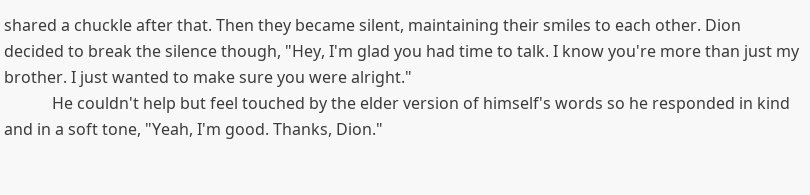shared a chuckle after that. Then they became silent, maintaining their smiles to each other. Dion decided to break the silence though, "Hey, I'm glad you had time to talk. I know you're more than just my brother. I just wanted to make sure you were alright."
            He couldn't help but feel touched by the elder version of himself's words so he responded in kind and in a soft tone, "Yeah, I'm good. Thanks, Dion."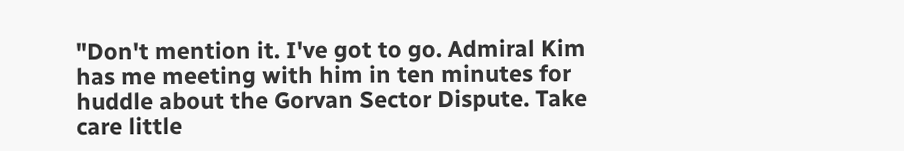"Don't mention it. I've got to go. Admiral Kim has me meeting with him in ten minutes for huddle about the Gorvan Sector Dispute. Take care little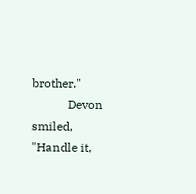brother."
            Devon smiled, "Handle it,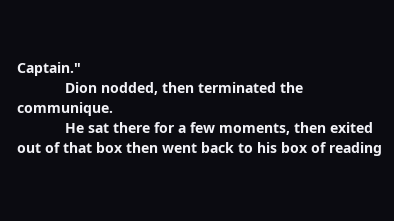Captain."
            Dion nodded, then terminated the communique.
            He sat there for a few moments, then exited out of that box then went back to his box of reading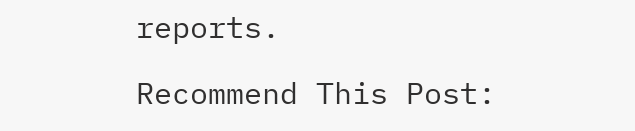reports.

Recommend This Post: